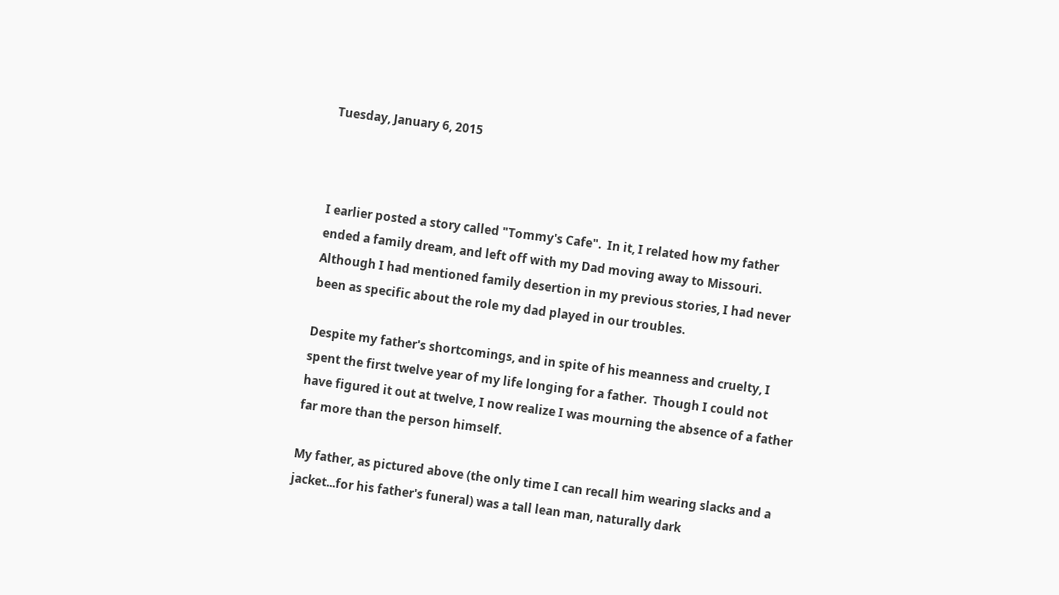Tuesday, January 6, 2015



I earlier posted a story called "Tommy's Cafe".  In it, I related how my father ended a family dream, and left off with my Dad moving away to Missouri.  Although I had mentioned family desertion in my previous stories, I had never been as specific about the role my dad played in our troubles.

Despite my father's shortcomings, and in spite of his meanness and cruelty, I spent the first twelve year of my life longing for a father.  Though I could not have figured it out at twelve, I now realize I was mourning the absence of a father far more than the person himself.

My father, as pictured above (the only time I can recall him wearing slacks and a jacket...for his father's funeral) was a tall lean man, naturally dark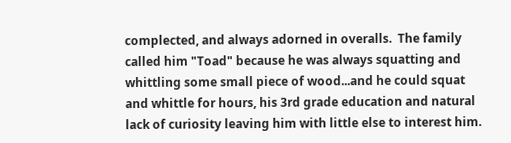complected, and always adorned in overalls.  The family called him "Toad" because he was always squatting and whittling some small piece of wood...and he could squat and whittle for hours, his 3rd grade education and natural lack of curiosity leaving him with little else to interest him.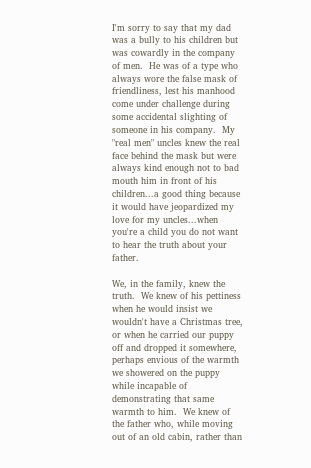I'm sorry to say that my dad was a bully to his children but was cowardly in the company of men.  He was of a type who always wore the false mask of friendliness, lest his manhood come under challenge during some accidental slighting of someone in his company.  My "real men" uncles knew the real face behind the mask but were always kind enough not to bad mouth him in front of his children...a good thing because it would have jeopardized my love for my uncles...when you're a child you do not want to hear the truth about your father.

We, in the family, knew the truth.  We knew of his pettiness when he would insist we wouldn't have a Christmas tree, or when he carried our puppy off and dropped it somewhere, perhaps envious of the warmth we showered on the puppy while incapable of demonstrating that same warmth to him.  We knew of the father who, while moving out of an old cabin, rather than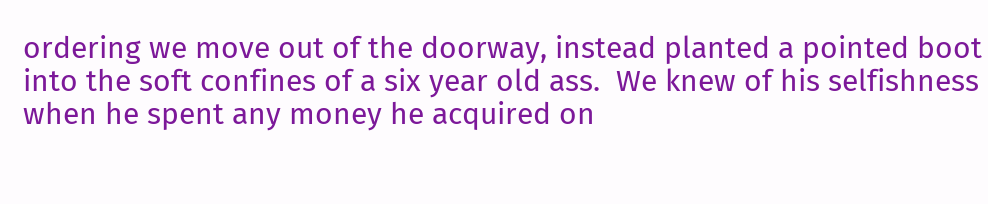ordering we move out of the doorway, instead planted a pointed boot into the soft confines of a six year old ass.  We knew of his selfishness when he spent any money he acquired on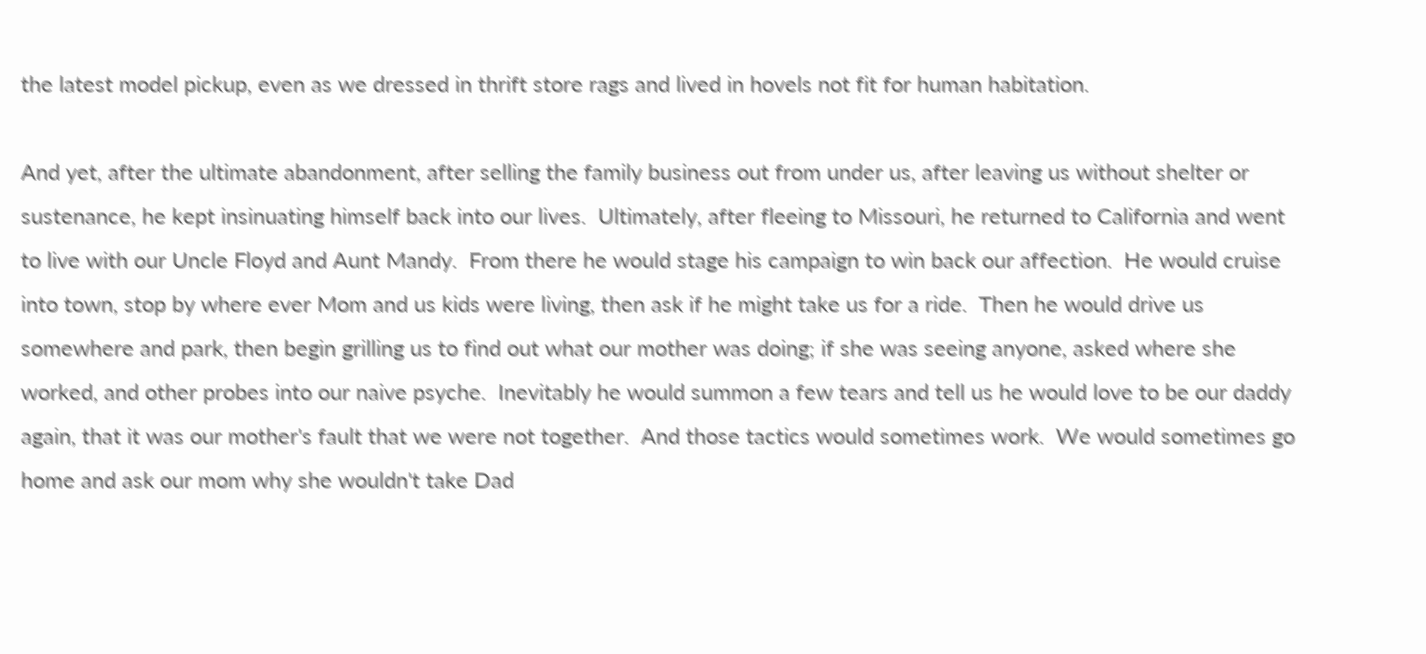the latest model pickup, even as we dressed in thrift store rags and lived in hovels not fit for human habitation.

And yet, after the ultimate abandonment, after selling the family business out from under us, after leaving us without shelter or sustenance, he kept insinuating himself back into our lives.  Ultimately, after fleeing to Missouri, he returned to California and went to live with our Uncle Floyd and Aunt Mandy.  From there he would stage his campaign to win back our affection.  He would cruise into town, stop by where ever Mom and us kids were living, then ask if he might take us for a ride.  Then he would drive us somewhere and park, then begin grilling us to find out what our mother was doing; if she was seeing anyone, asked where she worked, and other probes into our naive psyche.  Inevitably he would summon a few tears and tell us he would love to be our daddy again, that it was our mother's fault that we were not together.  And those tactics would sometimes work.  We would sometimes go home and ask our mom why she wouldn't take Dad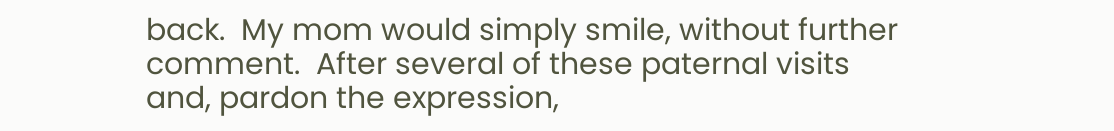back.  My mom would simply smile, without further comment.  After several of these paternal visits and, pardon the expression,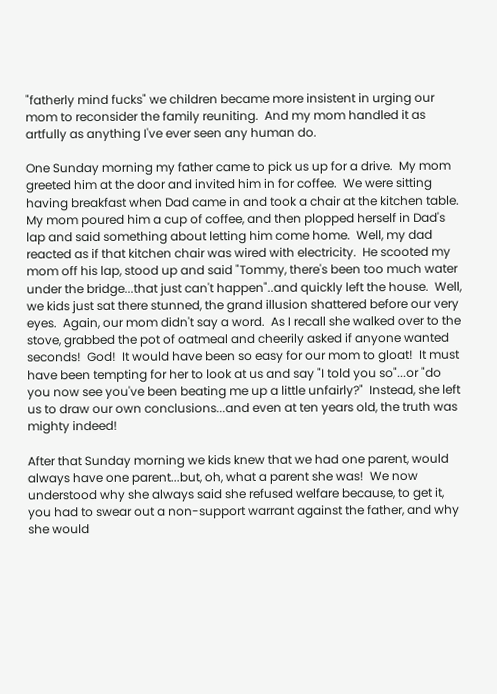"fatherly mind fucks" we children became more insistent in urging our mom to reconsider the family reuniting.  And my mom handled it as artfully as anything I've ever seen any human do.

One Sunday morning my father came to pick us up for a drive.  My mom greeted him at the door and invited him in for coffee.  We were sitting having breakfast when Dad came in and took a chair at the kitchen table.  My mom poured him a cup of coffee, and then plopped herself in Dad's lap and said something about letting him come home.  Well, my dad reacted as if that kitchen chair was wired with electricity.  He scooted my mom off his lap, stood up and said "Tommy, there's been too much water under the bridge...that just can't happen"..and quickly left the house.  Well, we kids just sat there stunned, the grand illusion shattered before our very eyes.  Again, our mom didn't say a word.  As I recall she walked over to the stove, grabbed the pot of oatmeal and cheerily asked if anyone wanted seconds!  God!  It would have been so easy for our mom to gloat!  It must have been tempting for her to look at us and say "I told you so"...or "do you now see you've been beating me up a little unfairly?"  Instead, she left us to draw our own conclusions...and even at ten years old, the truth was mighty indeed!

After that Sunday morning we kids knew that we had one parent, would always have one parent...but, oh, what a parent she was!  We now understood why she always said she refused welfare because, to get it, you had to swear out a non-support warrant against the father, and why she would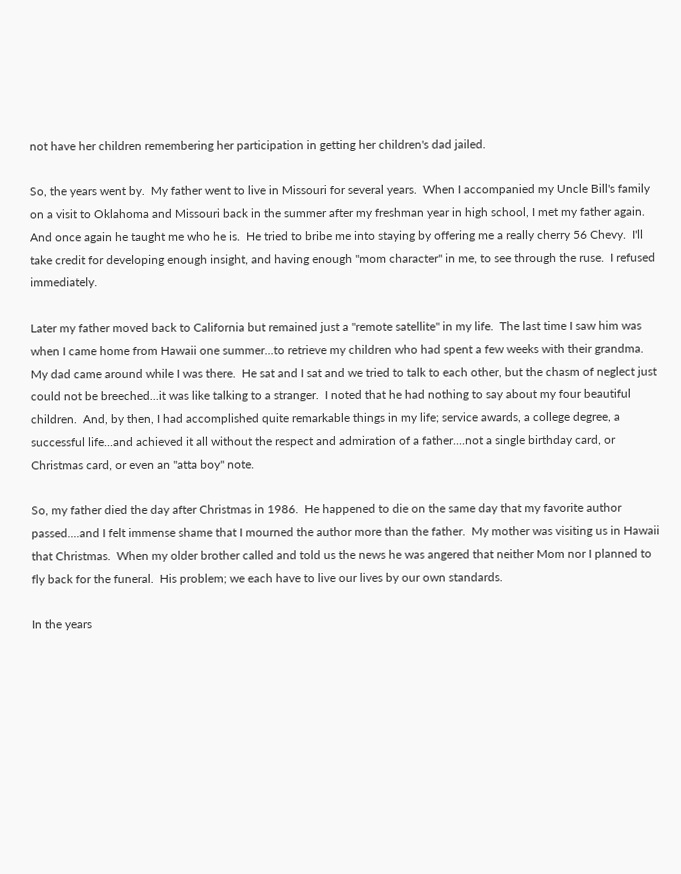not have her children remembering her participation in getting her children's dad jailed.

So, the years went by.  My father went to live in Missouri for several years.  When I accompanied my Uncle Bill's family on a visit to Oklahoma and Missouri back in the summer after my freshman year in high school, I met my father again.  And once again he taught me who he is.  He tried to bribe me into staying by offering me a really cherry 56 Chevy.  I'll take credit for developing enough insight, and having enough "mom character" in me, to see through the ruse.  I refused immediately.

Later my father moved back to California but remained just a "remote satellite" in my life.  The last time I saw him was when I came home from Hawaii one summer...to retrieve my children who had spent a few weeks with their grandma.  My dad came around while I was there.  He sat and I sat and we tried to talk to each other, but the chasm of neglect just could not be breeched...it was like talking to a stranger.  I noted that he had nothing to say about my four beautiful children.  And, by then, I had accomplished quite remarkable things in my life; service awards, a college degree, a successful life...and achieved it all without the respect and admiration of a father....not a single birthday card, or Christmas card, or even an "atta boy" note.

So, my father died the day after Christmas in 1986.  He happened to die on the same day that my favorite author passed....and I felt immense shame that I mourned the author more than the father.  My mother was visiting us in Hawaii that Christmas.  When my older brother called and told us the news he was angered that neither Mom nor I planned to fly back for the funeral.  His problem; we each have to live our lives by our own standards.

In the years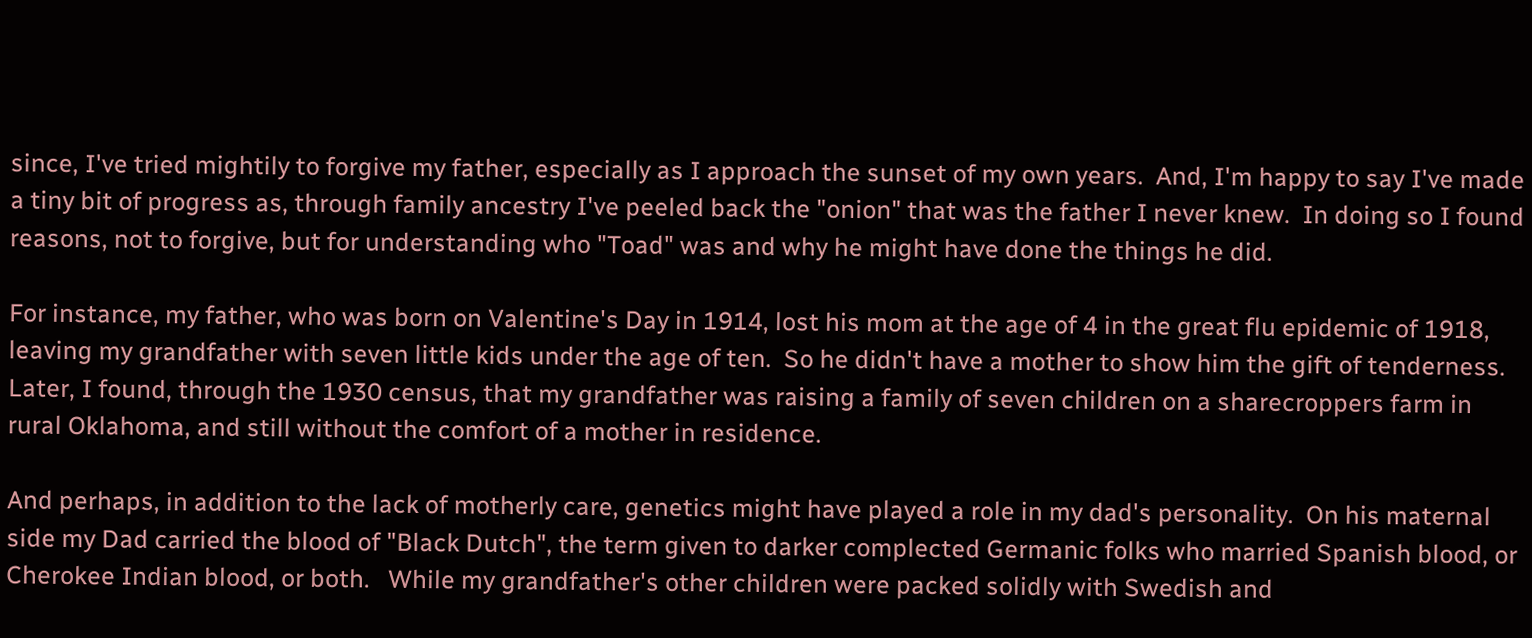since, I've tried mightily to forgive my father, especially as I approach the sunset of my own years.  And, I'm happy to say I've made a tiny bit of progress as, through family ancestry I've peeled back the "onion" that was the father I never knew.  In doing so I found reasons, not to forgive, but for understanding who "Toad" was and why he might have done the things he did.

For instance, my father, who was born on Valentine's Day in 1914, lost his mom at the age of 4 in the great flu epidemic of 1918, leaving my grandfather with seven little kids under the age of ten.  So he didn't have a mother to show him the gift of tenderness.  Later, I found, through the 1930 census, that my grandfather was raising a family of seven children on a sharecroppers farm in rural Oklahoma, and still without the comfort of a mother in residence.

And perhaps, in addition to the lack of motherly care, genetics might have played a role in my dad's personality.  On his maternal side my Dad carried the blood of "Black Dutch", the term given to darker complected Germanic folks who married Spanish blood, or Cherokee Indian blood, or both.   While my grandfather's other children were packed solidly with Swedish and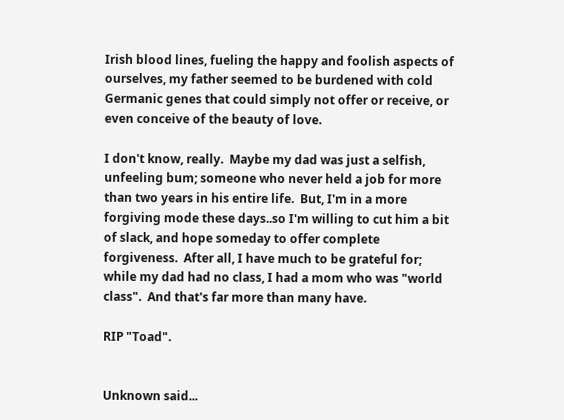Irish blood lines, fueling the happy and foolish aspects of ourselves, my father seemed to be burdened with cold Germanic genes that could simply not offer or receive, or even conceive of the beauty of love.

I don't know, really.  Maybe my dad was just a selfish, unfeeling bum; someone who never held a job for more than two years in his entire life.  But, I'm in a more forgiving mode these days..so I'm willing to cut him a bit of slack, and hope someday to offer complete forgiveness.  After all, I have much to be grateful for; while my dad had no class, I had a mom who was "world class".  And that's far more than many have.

RIP "Toad".


Unknown said...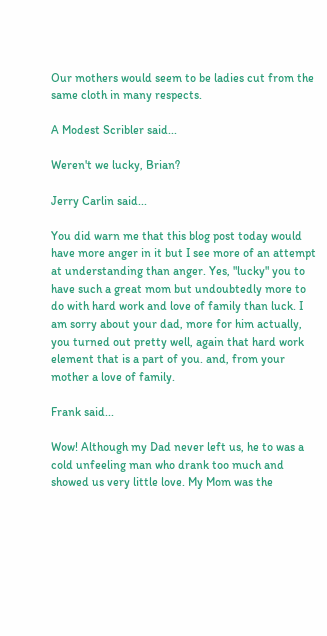Our mothers would seem to be ladies cut from the same cloth in many respects.

A Modest Scribler said...

Weren't we lucky, Brian?

Jerry Carlin said...

You did warn me that this blog post today would have more anger in it but I see more of an attempt at understanding than anger. Yes, "lucky" you to have such a great mom but undoubtedly more to do with hard work and love of family than luck. I am sorry about your dad, more for him actually, you turned out pretty well, again that hard work element that is a part of you. and, from your mother a love of family.

Frank said...

Wow! Although my Dad never left us, he to was a cold unfeeling man who drank too much and showed us very little love. My Mom was the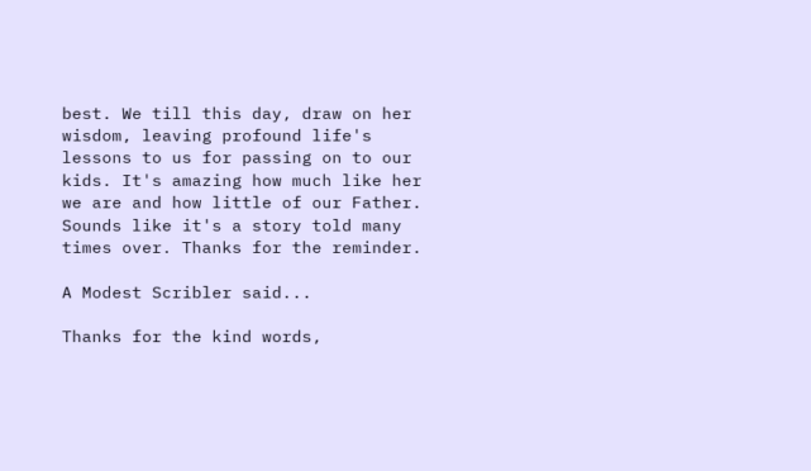best. We till this day, draw on her wisdom, leaving profound life's lessons to us for passing on to our kids. It's amazing how much like her we are and how little of our Father. Sounds like it's a story told many times over. Thanks for the reminder.

A Modest Scribler said...

Thanks for the kind words,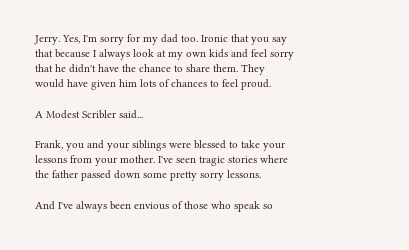Jerry. Yes, I'm sorry for my dad too. Ironic that you say that because I always look at my own kids and feel sorry that he didn't have the chance to share them. They would have given him lots of chances to feel proud.

A Modest Scribler said...

Frank, you and your siblings were blessed to take your lessons from your mother. I've seen tragic stories where the father passed down some pretty sorry lessons.

And I've always been envious of those who speak so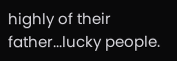highly of their father...lucky people.